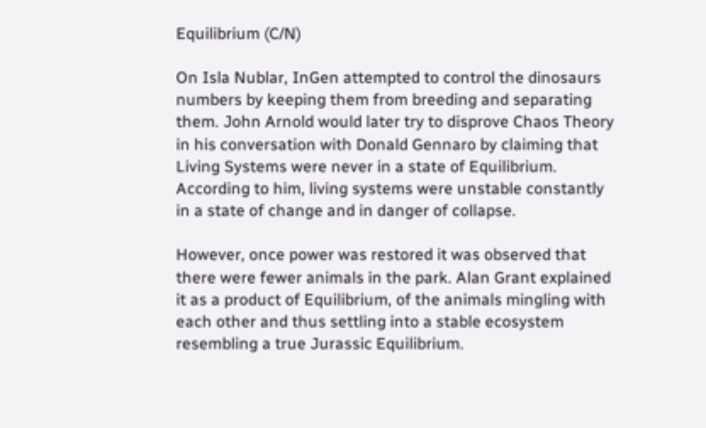Equilibrium (C/N)

On Isla Nublar, InGen attempted to control the dinosaurs numbers by keeping them from breeding and separating them. John Arnold would later try to disprove Chaos Theory in his conversation with Donald Gennaro by claiming that Living Systems were never in a state of Equilibrium. According to him, living systems were unstable constantly in a state of change and in danger of collapse.

However, once power was restored it was observed that there were fewer animals in the park. Alan Grant explained it as a product of Equilibrium, of the animals mingling with each other and thus settling into a stable ecosystem resembling a true Jurassic Equilibrium.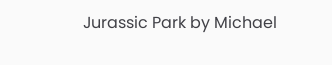Jurassic Park by Michael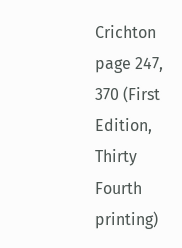Crichton page 247, 370 (First Edition, Thirty Fourth printing)